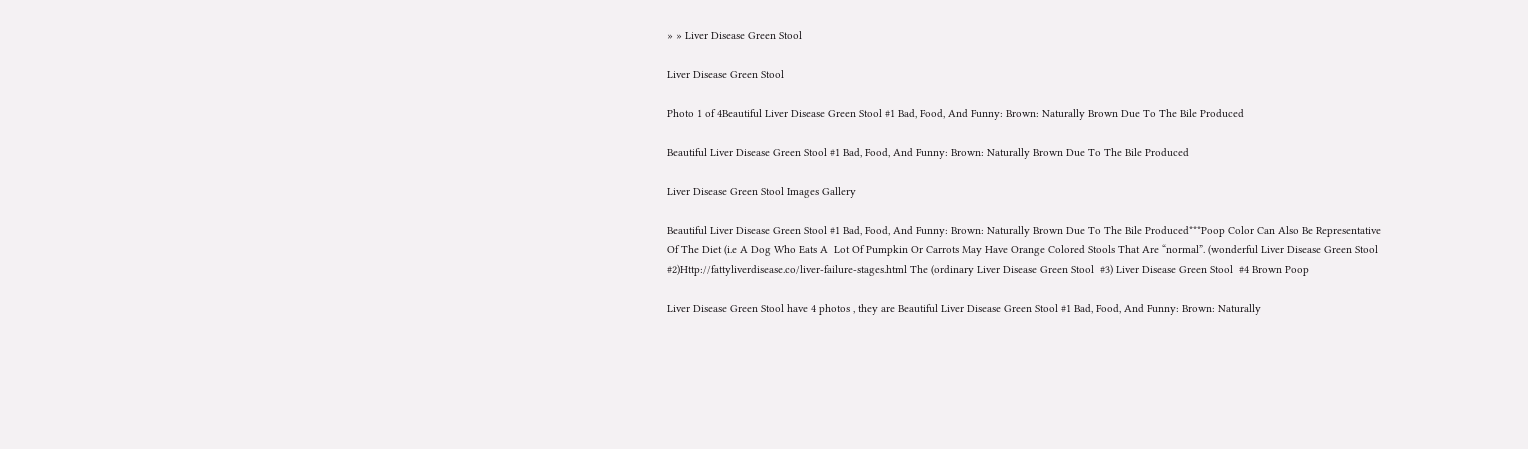» » Liver Disease Green Stool

Liver Disease Green Stool

Photo 1 of 4Beautiful Liver Disease Green Stool #1 Bad, Food, And Funny: Brown: Naturally Brown Due To The Bile Produced

Beautiful Liver Disease Green Stool #1 Bad, Food, And Funny: Brown: Naturally Brown Due To The Bile Produced

Liver Disease Green Stool Images Gallery

Beautiful Liver Disease Green Stool #1 Bad, Food, And Funny: Brown: Naturally Brown Due To The Bile Produced***Poop Color Can Also Be Representative Of The Diet (i.e A Dog Who Eats A  Lot Of Pumpkin Or Carrots May Have Orange Colored Stools That Are “normal”. (wonderful Liver Disease Green Stool  #2)Http://fattyliverdisease.co/liver-failure-stages.html The (ordinary Liver Disease Green Stool  #3) Liver Disease Green Stool  #4 Brown Poop

Liver Disease Green Stool have 4 photos , they are Beautiful Liver Disease Green Stool #1 Bad, Food, And Funny: Brown: Naturally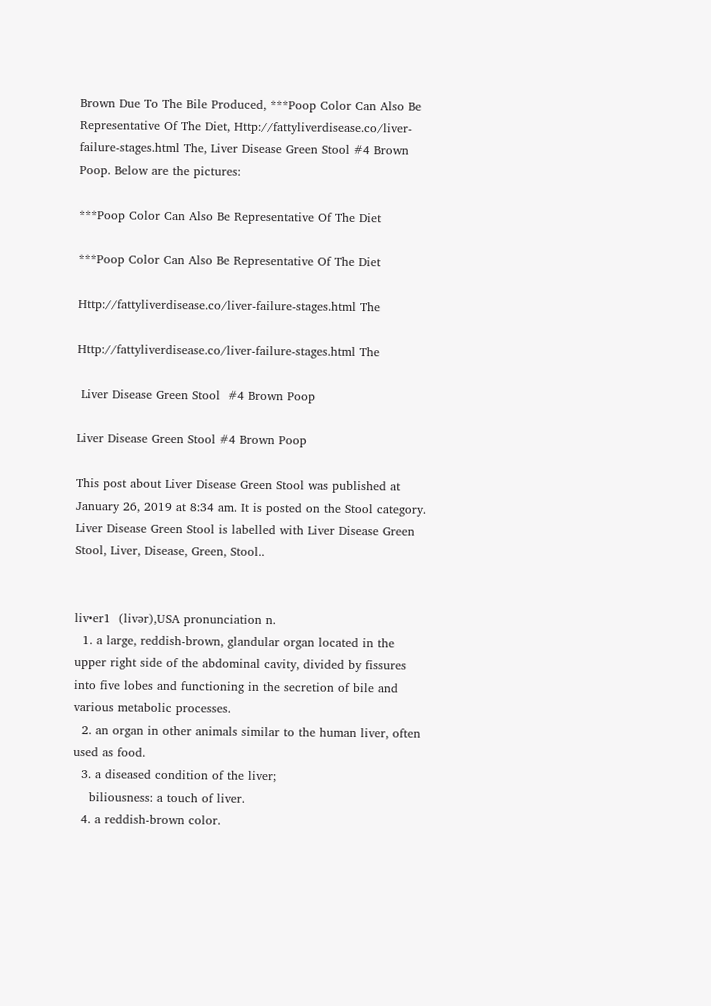Brown Due To The Bile Produced, ***Poop Color Can Also Be Representative Of The Diet, Http://fattyliverdisease.co/liver-failure-stages.html The, Liver Disease Green Stool #4 Brown Poop. Below are the pictures:

***Poop Color Can Also Be Representative Of The Diet

***Poop Color Can Also Be Representative Of The Diet

Http://fattyliverdisease.co/liver-failure-stages.html The

Http://fattyliverdisease.co/liver-failure-stages.html The

 Liver Disease Green Stool  #4 Brown Poop

Liver Disease Green Stool #4 Brown Poop

This post about Liver Disease Green Stool was published at January 26, 2019 at 8:34 am. It is posted on the Stool category. Liver Disease Green Stool is labelled with Liver Disease Green Stool, Liver, Disease, Green, Stool..


liv•er1  (livər),USA pronunciation n.
  1. a large, reddish-brown, glandular organ located in the upper right side of the abdominal cavity, divided by fissures into five lobes and functioning in the secretion of bile and various metabolic processes.
  2. an organ in other animals similar to the human liver, often used as food.
  3. a diseased condition of the liver;
    biliousness: a touch of liver.
  4. a reddish-brown color.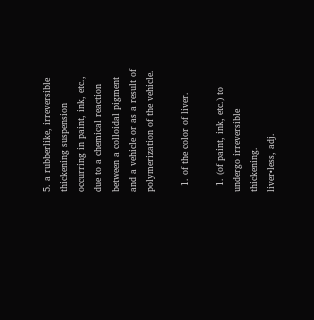5. a rubberlike, irreversible thickening suspension occurring in paint, ink, etc., due to a chemical reaction between a colloidal pigment and a vehicle or as a result of polymerization of the vehicle.

  1. of the color of liver.

  1. (of paint, ink, etc.) to undergo irreversible thickening.
liver•less, adj.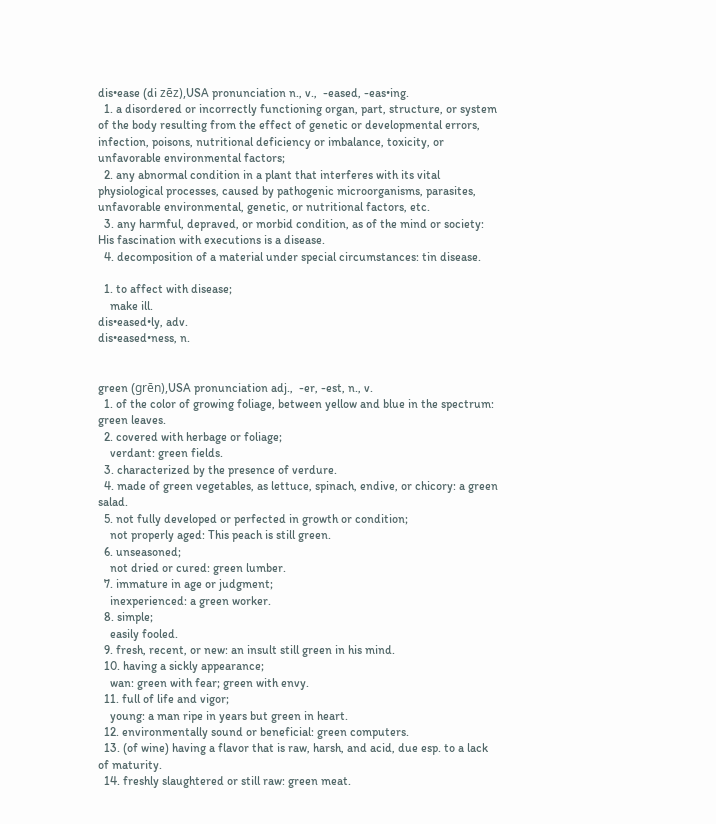dis•ease (di zēz),USA pronunciation n., v.,  -eased, -eas•ing.
  1. a disordered or incorrectly functioning organ, part, structure, or system of the body resulting from the effect of genetic or developmental errors, infection, poisons, nutritional deficiency or imbalance, toxicity, or unfavorable environmental factors;
  2. any abnormal condition in a plant that interferes with its vital physiological processes, caused by pathogenic microorganisms, parasites, unfavorable environmental, genetic, or nutritional factors, etc.
  3. any harmful, depraved, or morbid condition, as of the mind or society: His fascination with executions is a disease.
  4. decomposition of a material under special circumstances: tin disease.

  1. to affect with disease;
    make ill.
dis•eased•ly, adv.
dis•eased•ness, n.


green (grēn),USA pronunciation adj.,  -er, -est, n., v.
  1. of the color of growing foliage, between yellow and blue in the spectrum: green leaves.
  2. covered with herbage or foliage;
    verdant: green fields.
  3. characterized by the presence of verdure.
  4. made of green vegetables, as lettuce, spinach, endive, or chicory: a green salad.
  5. not fully developed or perfected in growth or condition;
    not properly aged: This peach is still green.
  6. unseasoned;
    not dried or cured: green lumber.
  7. immature in age or judgment;
    inexperienced: a green worker.
  8. simple;
    easily fooled.
  9. fresh, recent, or new: an insult still green in his mind.
  10. having a sickly appearance;
    wan: green with fear; green with envy.
  11. full of life and vigor;
    young: a man ripe in years but green in heart.
  12. environmentally sound or beneficial: green computers.
  13. (of wine) having a flavor that is raw, harsh, and acid, due esp. to a lack of maturity.
  14. freshly slaughtered or still raw: green meat.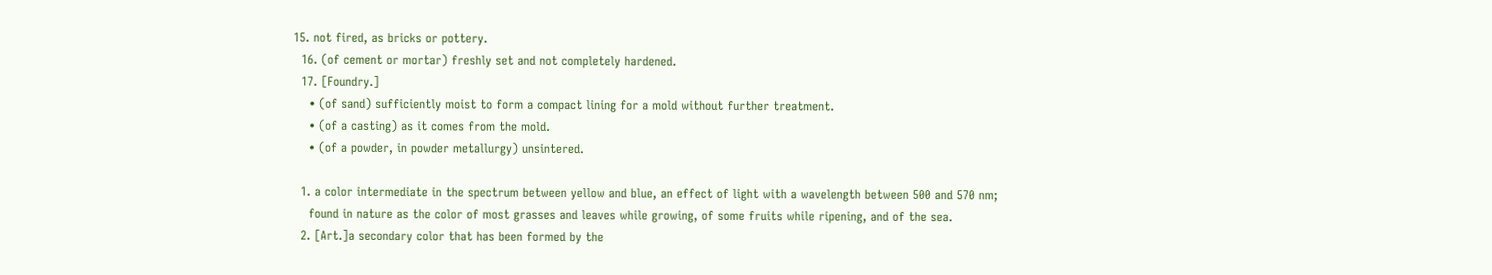15. not fired, as bricks or pottery.
  16. (of cement or mortar) freshly set and not completely hardened.
  17. [Foundry.]
    • (of sand) sufficiently moist to form a compact lining for a mold without further treatment.
    • (of a casting) as it comes from the mold.
    • (of a powder, in powder metallurgy) unsintered.

  1. a color intermediate in the spectrum between yellow and blue, an effect of light with a wavelength between 500 and 570 nm;
    found in nature as the color of most grasses and leaves while growing, of some fruits while ripening, and of the sea.
  2. [Art.]a secondary color that has been formed by the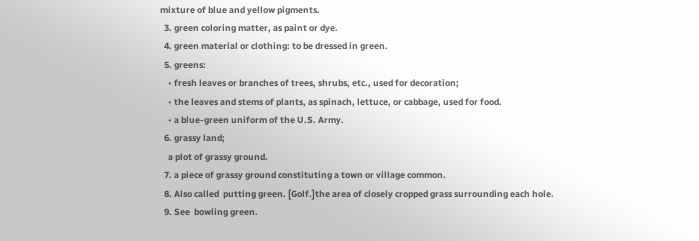mixture of blue and yellow pigments.
  3. green coloring matter, as paint or dye.
  4. green material or clothing: to be dressed in green.
  5. greens:
    • fresh leaves or branches of trees, shrubs, etc., used for decoration;
    • the leaves and stems of plants, as spinach, lettuce, or cabbage, used for food.
    • a blue-green uniform of the U.S. Army.
  6. grassy land;
    a plot of grassy ground.
  7. a piece of grassy ground constituting a town or village common.
  8. Also called  putting green. [Golf.]the area of closely cropped grass surrounding each hole.
  9. See  bowling green.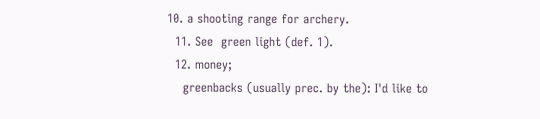10. a shooting range for archery.
  11. See  green light (def. 1).
  12. money;
    greenbacks (usually prec. by the): I'd like to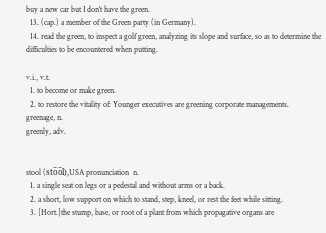buy a new car but I don't have the green.
  13. (cap.) a member of the Green party (in Germany).
  14. read the green, to inspect a golf green, analyzing its slope and surface, so as to determine the difficulties to be encountered when putting.

v.i., v.t.
  1. to become or make green.
  2. to restore the vitality of: Younger executives are greening corporate managements.
greenage, n.
greenly, adv.


stool (sto̅o̅l),USA pronunciation  n.
  1. a single seat on legs or a pedestal and without arms or a back.
  2. a short, low support on which to stand, step, kneel, or rest the feet while sitting.
  3. [Hort.]the stump, base, or root of a plant from which propagative organs are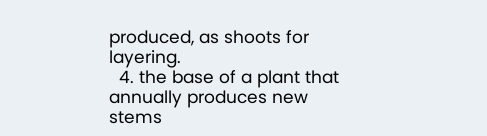produced, as shoots for layering.
  4. the base of a plant that annually produces new stems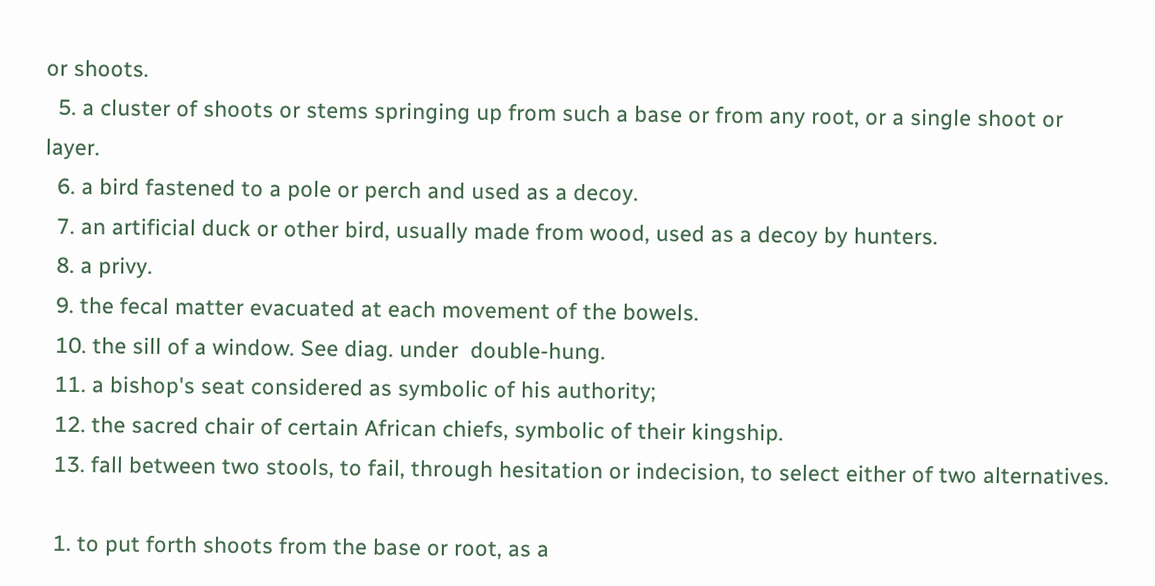or shoots.
  5. a cluster of shoots or stems springing up from such a base or from any root, or a single shoot or layer.
  6. a bird fastened to a pole or perch and used as a decoy.
  7. an artificial duck or other bird, usually made from wood, used as a decoy by hunters.
  8. a privy.
  9. the fecal matter evacuated at each movement of the bowels.
  10. the sill of a window. See diag. under  double-hung.
  11. a bishop's seat considered as symbolic of his authority;
  12. the sacred chair of certain African chiefs, symbolic of their kingship.
  13. fall between two stools, to fail, through hesitation or indecision, to select either of two alternatives.

  1. to put forth shoots from the base or root, as a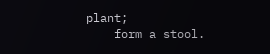plant;
    form a stool.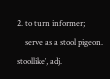2. to turn informer;
    serve as a stool pigeon.
stoollike′, adj.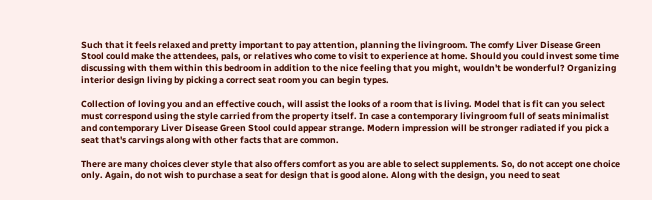Such that it feels relaxed and pretty important to pay attention, planning the livingroom. The comfy Liver Disease Green Stool could make the attendees, pals, or relatives who come to visit to experience at home. Should you could invest some time discussing with them within this bedroom in addition to the nice feeling that you might, wouldn't be wonderful? Organizing interior design living by picking a correct seat room you can begin types.

Collection of loving you and an effective couch, will assist the looks of a room that is living. Model that is fit can you select must correspond using the style carried from the property itself. In case a contemporary livingroom full of seats minimalist and contemporary Liver Disease Green Stool could appear strange. Modern impression will be stronger radiated if you pick a seat that's carvings along with other facts that are common.

There are many choices clever style that also offers comfort as you are able to select supplements. So, do not accept one choice only. Again, do not wish to purchase a seat for design that is good alone. Along with the design, you need to seat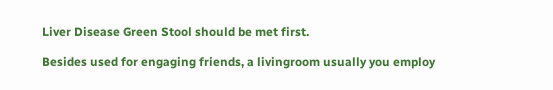Liver Disease Green Stool should be met first.

Besides used for engaging friends, a livingroom usually you employ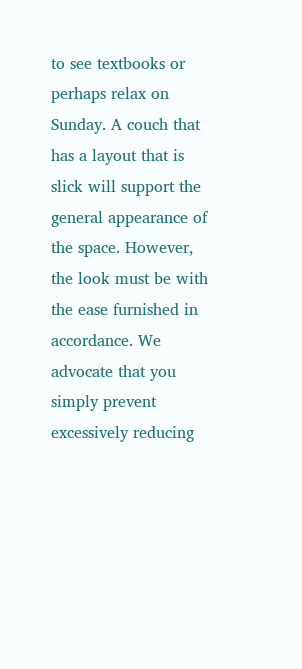to see textbooks or perhaps relax on Sunday. A couch that has a layout that is slick will support the general appearance of the space. However, the look must be with the ease furnished in accordance. We advocate that you simply prevent excessively reducing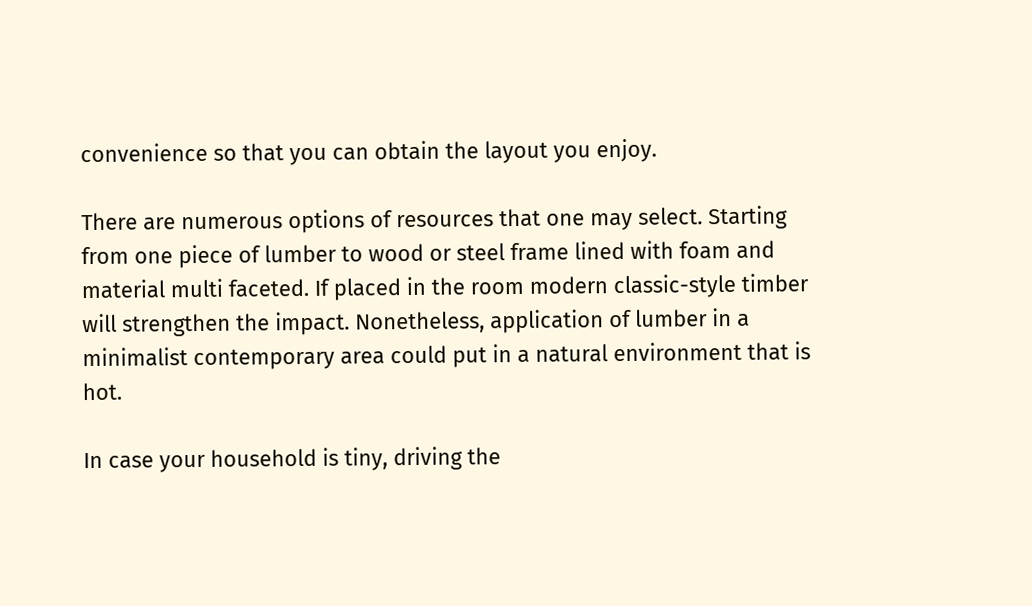convenience so that you can obtain the layout you enjoy.

There are numerous options of resources that one may select. Starting from one piece of lumber to wood or steel frame lined with foam and material multi faceted. If placed in the room modern classic-style timber will strengthen the impact. Nonetheless, application of lumber in a minimalist contemporary area could put in a natural environment that is hot.

In case your household is tiny, driving the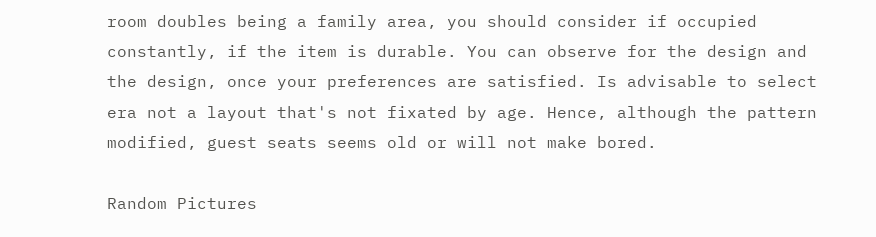room doubles being a family area, you should consider if occupied constantly, if the item is durable. You can observe for the design and the design, once your preferences are satisfied. Is advisable to select era not a layout that's not fixated by age. Hence, although the pattern modified, guest seats seems old or will not make bored.

Random Pictures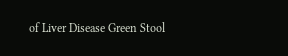of Liver Disease Green Stool